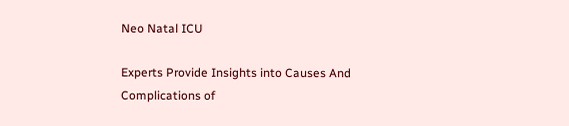Neo Natal ICU

Experts Provide Insights into Causes And Complications of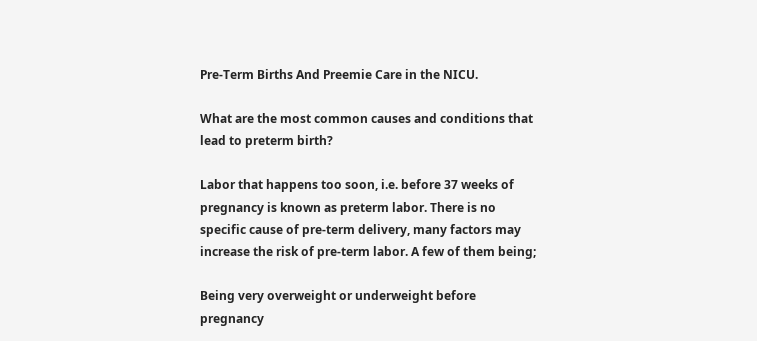Pre-Term Births And Preemie Care in the NICU.

What are the most common causes and conditions that lead to preterm birth?

Labor that happens too soon, i.e. before 37 weeks of pregnancy is known as preterm labor. There is no specific cause of pre-term delivery, many factors may increase the risk of pre-term labor. A few of them being;

Being very overweight or underweight before pregnancy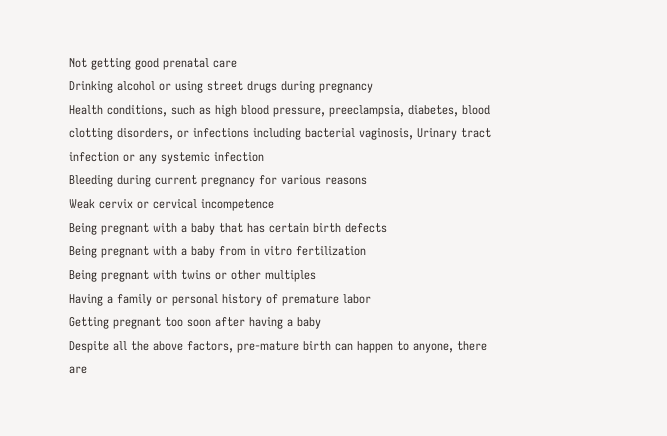Not getting good prenatal care
Drinking alcohol or using street drugs during pregnancy
Health conditions, such as high blood pressure, preeclampsia, diabetes, blood clotting disorders, or infections including bacterial vaginosis, Urinary tract infection or any systemic infection
Bleeding during current pregnancy for various reasons
Weak cervix or cervical incompetence
Being pregnant with a baby that has certain birth defects
Being pregnant with a baby from in vitro fertilization
Being pregnant with twins or other multiples
Having a family or personal history of premature labor
Getting pregnant too soon after having a baby
Despite all the above factors, pre-mature birth can happen to anyone, there are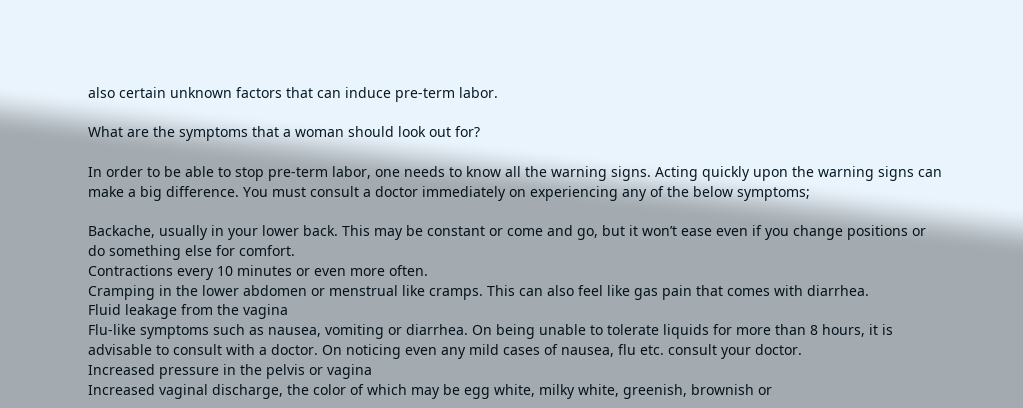also certain unknown factors that can induce pre-term labor.

What are the symptoms that a woman should look out for?

In order to be able to stop pre-term labor, one needs to know all the warning signs. Acting quickly upon the warning signs can make a big difference. You must consult a doctor immediately on experiencing any of the below symptoms;

Backache, usually in your lower back. This may be constant or come and go, but it won’t ease even if you change positions or do something else for comfort.
Contractions every 10 minutes or even more often.
Cramping in the lower abdomen or menstrual like cramps. This can also feel like gas pain that comes with diarrhea.
Fluid leakage from the vagina
Flu-like symptoms such as nausea, vomiting or diarrhea. On being unable to tolerate liquids for more than 8 hours, it is advisable to consult with a doctor. On noticing even any mild cases of nausea, flu etc. consult your doctor.
Increased pressure in the pelvis or vagina
Increased vaginal discharge, the color of which may be egg white, milky white, greenish, brownish or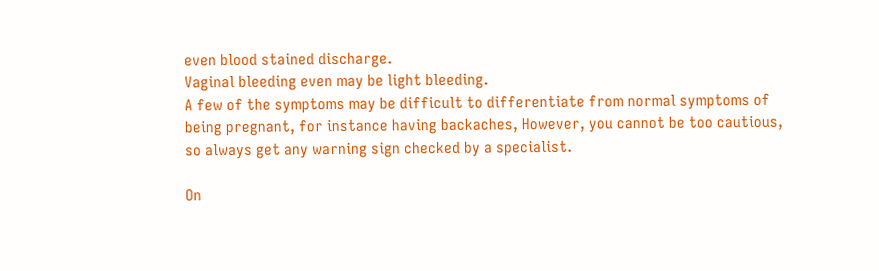even blood stained discharge.
Vaginal bleeding even may be light bleeding.
A few of the symptoms may be difficult to differentiate from normal symptoms of being pregnant, for instance having backaches, However, you cannot be too cautious, so always get any warning sign checked by a specialist.

On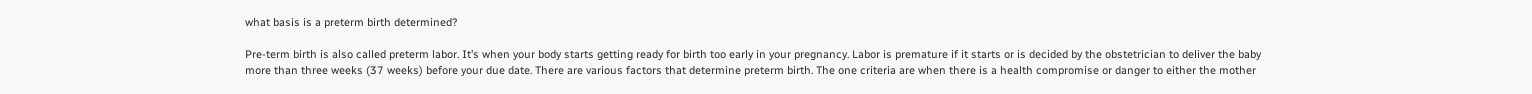what basis is a preterm birth determined?

Pre-term birth is also called preterm labor. It’s when your body starts getting ready for birth too early in your pregnancy. Labor is premature if it starts or is decided by the obstetrician to deliver the baby more than three weeks (37 weeks) before your due date. There are various factors that determine preterm birth. The one criteria are when there is a health compromise or danger to either the mother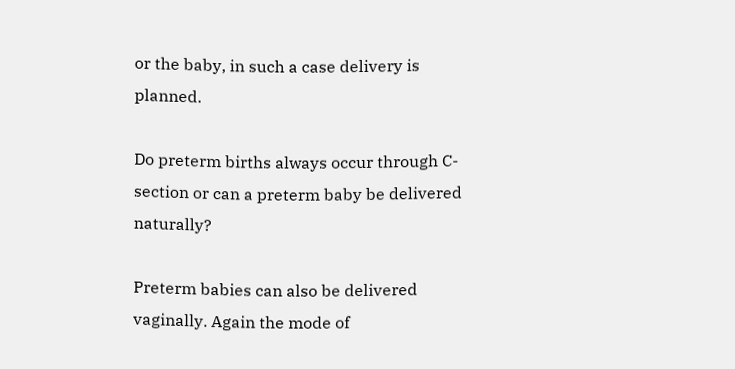or the baby, in such a case delivery is planned.

Do preterm births always occur through C-section or can a preterm baby be delivered naturally?

Preterm babies can also be delivered vaginally. Again the mode of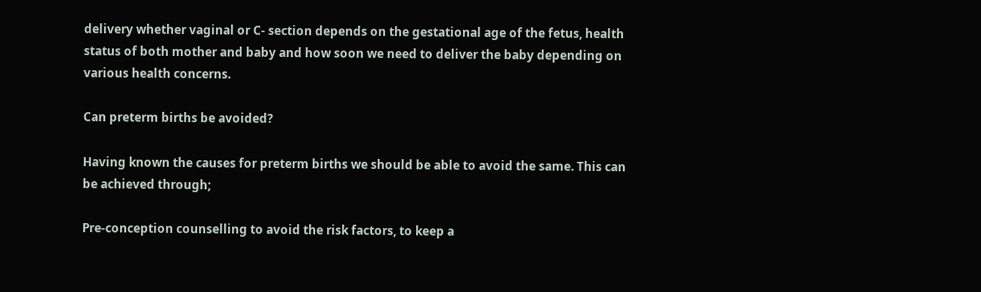delivery whether vaginal or C- section depends on the gestational age of the fetus, health status of both mother and baby and how soon we need to deliver the baby depending on various health concerns.

Can preterm births be avoided?

Having known the causes for preterm births we should be able to avoid the same. This can be achieved through;

Pre-conception counselling to avoid the risk factors, to keep a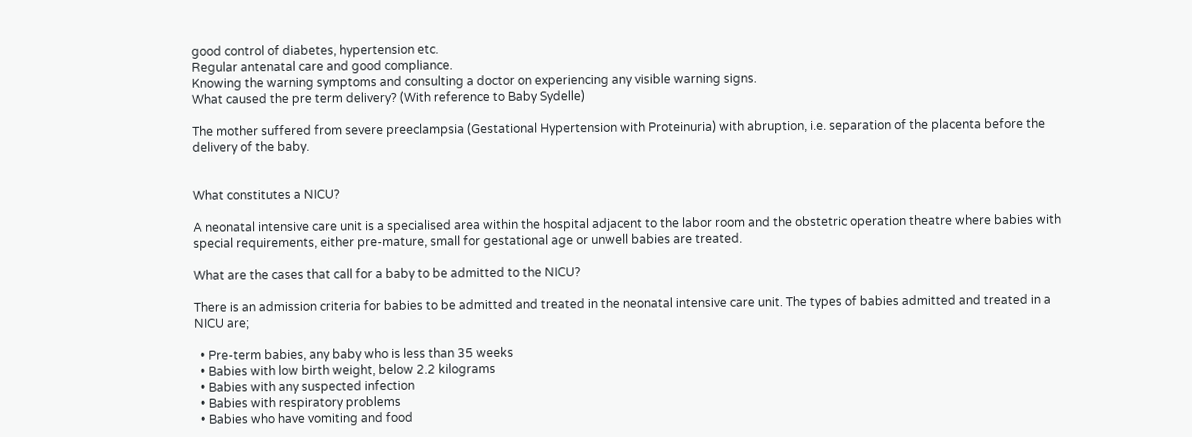good control of diabetes, hypertension etc.
Regular antenatal care and good compliance.
Knowing the warning symptoms and consulting a doctor on experiencing any visible warning signs.
What caused the pre term delivery? (With reference to Baby Sydelle)

The mother suffered from severe preeclampsia (Gestational Hypertension with Proteinuria) with abruption, i.e. separation of the placenta before the delivery of the baby.


What constitutes a NICU?

A neonatal intensive care unit is a specialised area within the hospital adjacent to the labor room and the obstetric operation theatre where babies with special requirements, either pre-mature, small for gestational age or unwell babies are treated.

What are the cases that call for a baby to be admitted to the NICU?

There is an admission criteria for babies to be admitted and treated in the neonatal intensive care unit. The types of babies admitted and treated in a NICU are;

  • Pre-term babies, any baby who is less than 35 weeks
  • Babies with low birth weight, below 2.2 kilograms
  • Babies with any suspected infection
  • Babies with respiratory problems
  • Babies who have vomiting and food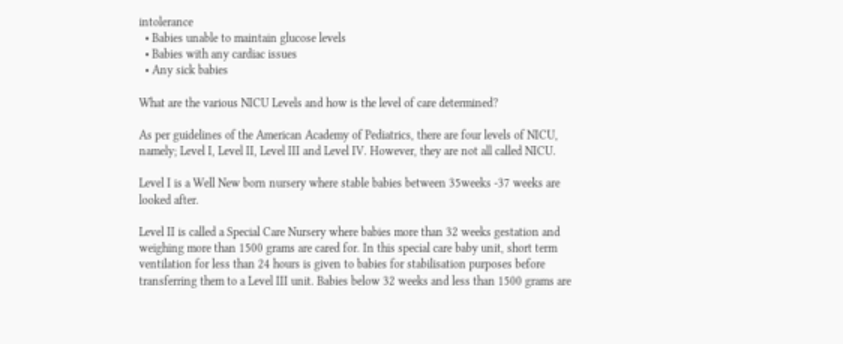intolerance
  • Babies unable to maintain glucose levels
  • Babies with any cardiac issues
  • Any sick babies

What are the various NICU Levels and how is the level of care determined?

As per guidelines of the American Academy of Pediatrics, there are four levels of NICU, namely; Level I, Level II, Level III and Level IV. However, they are not all called NICU.

Level I is a Well New born nursery where stable babies between 35weeks -37 weeks are looked after.

Level II is called a Special Care Nursery where babies more than 32 weeks gestation and weighing more than 1500 grams are cared for. In this special care baby unit, short term ventilation for less than 24 hours is given to babies for stabilisation purposes before transferring them to a Level III unit. Babies below 32 weeks and less than 1500 grams are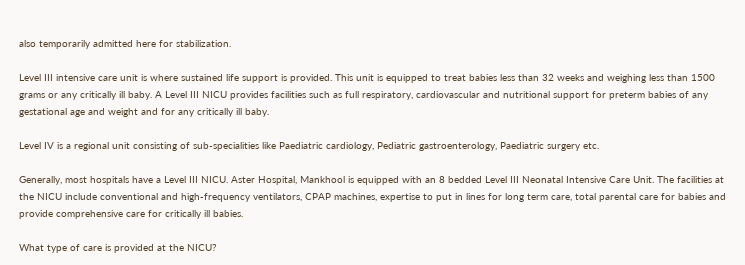also temporarily admitted here for stabilization.

Level III intensive care unit is where sustained life support is provided. This unit is equipped to treat babies less than 32 weeks and weighing less than 1500 grams or any critically ill baby. A Level III NICU provides facilities such as full respiratory, cardiovascular and nutritional support for preterm babies of any gestational age and weight and for any critically ill baby.

Level IV is a regional unit consisting of sub-specialities like Paediatric cardiology, Pediatric gastroenterology, Paediatric surgery etc.

Generally, most hospitals have a Level III NICU. Aster Hospital, Mankhool is equipped with an 8 bedded Level III Neonatal Intensive Care Unit. The facilities at the NICU include conventional and high-frequency ventilators, CPAP machines, expertise to put in lines for long term care, total parental care for babies and provide comprehensive care for critically ill babies.

What type of care is provided at the NICU?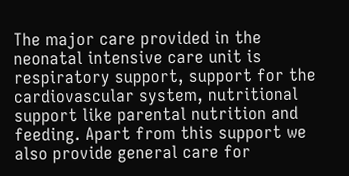The major care provided in the neonatal intensive care unit is respiratory support, support for the cardiovascular system, nutritional support like parental nutrition and feeding. Apart from this support we also provide general care for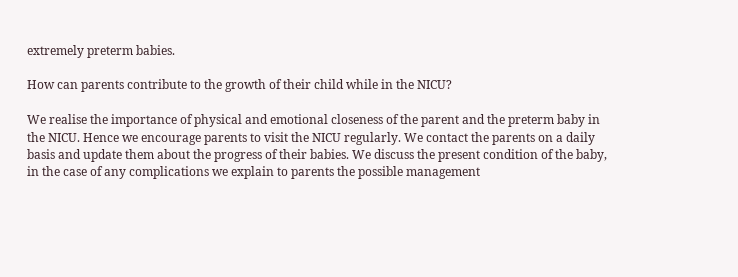extremely preterm babies.

How can parents contribute to the growth of their child while in the NICU?

We realise the importance of physical and emotional closeness of the parent and the preterm baby in the NICU. Hence we encourage parents to visit the NICU regularly. We contact the parents on a daily basis and update them about the progress of their babies. We discuss the present condition of the baby, in the case of any complications we explain to parents the possible management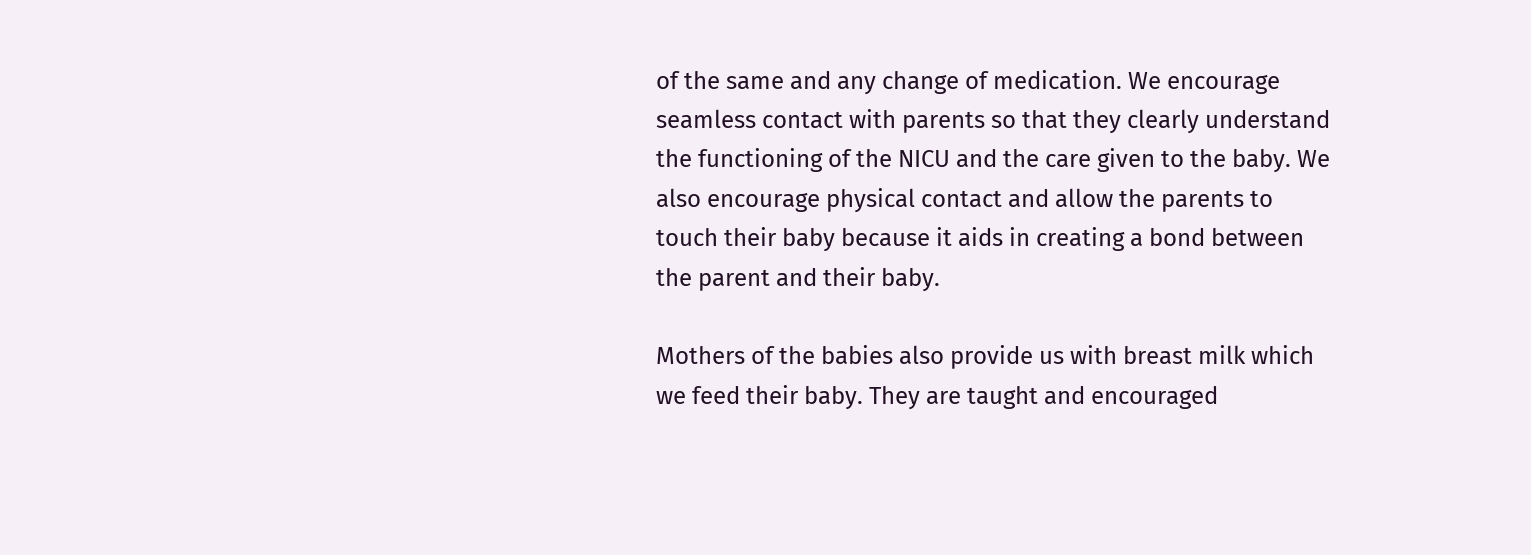of the same and any change of medication. We encourage seamless contact with parents so that they clearly understand the functioning of the NICU and the care given to the baby. We also encourage physical contact and allow the parents to touch their baby because it aids in creating a bond between the parent and their baby.

Mothers of the babies also provide us with breast milk which we feed their baby. They are taught and encouraged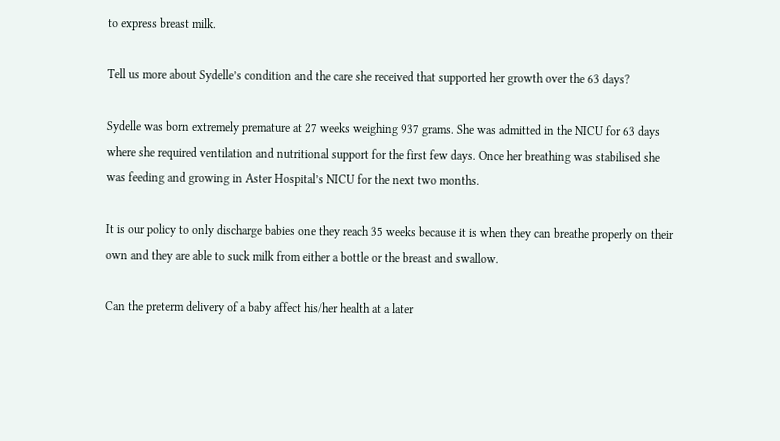to express breast milk.

Tell us more about Sydelle’s condition and the care she received that supported her growth over the 63 days?

Sydelle was born extremely premature at 27 weeks weighing 937 grams. She was admitted in the NICU for 63 days where she required ventilation and nutritional support for the first few days. Once her breathing was stabilised she was feeding and growing in Aster Hospital’s NICU for the next two months.

It is our policy to only discharge babies one they reach 35 weeks because it is when they can breathe properly on their own and they are able to suck milk from either a bottle or the breast and swallow.

Can the preterm delivery of a baby affect his/her health at a later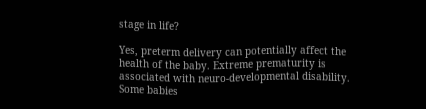stage in life?

Yes, preterm delivery can potentially affect the health of the baby. Extreme prematurity is associated with neuro-developmental disability. Some babies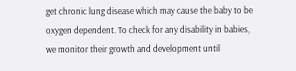get chronic lung disease which may cause the baby to be oxygen dependent. To check for any disability in babies, we monitor their growth and development until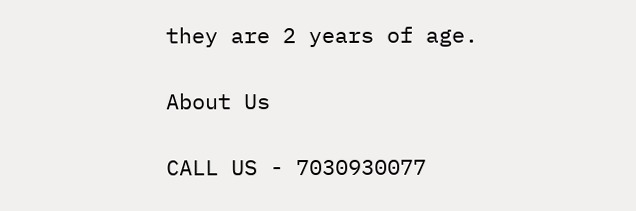they are 2 years of age.

About Us

CALL US - 7030930077